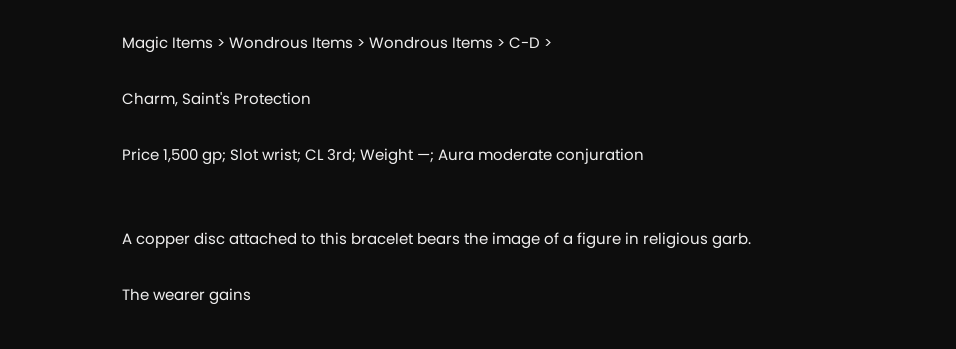Magic Items > Wondrous Items > Wondrous Items > C-D >

Charm, Saint's Protection

Price 1,500 gp; Slot wrist; CL 3rd; Weight —; Aura moderate conjuration


A copper disc attached to this bracelet bears the image of a figure in religious garb.

The wearer gains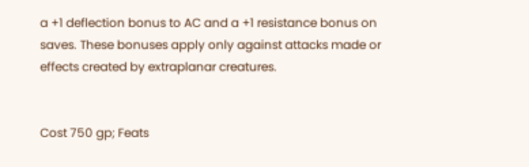a +1 deflection bonus to AC and a +1 resistance bonus on saves. These bonuses apply only against attacks made or effects created by extraplanar creatures.


Cost 750 gp; Feats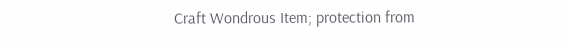Craft Wondrous Item; protection from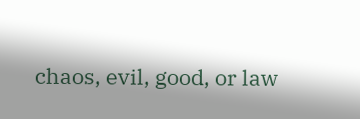chaos, evil, good, or law